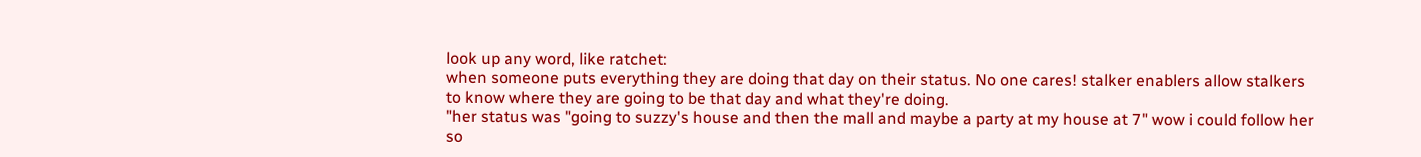look up any word, like ratchet:
when someone puts everything they are doing that day on their status. No one cares! stalker enablers allow stalkers to know where they are going to be that day and what they're doing.
"her status was "going to suzzy's house and then the mall and maybe a party at my house at 7" wow i could follow her so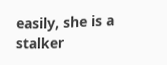easily, she is a stalker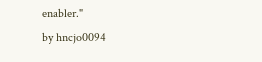enabler."
by hncjo0094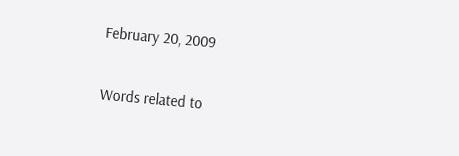February 20, 2009

Words related to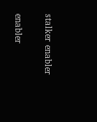stalker enabler

enabler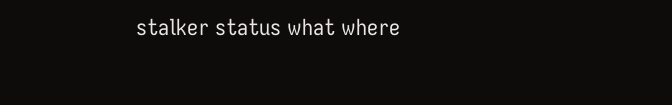stalker status what where